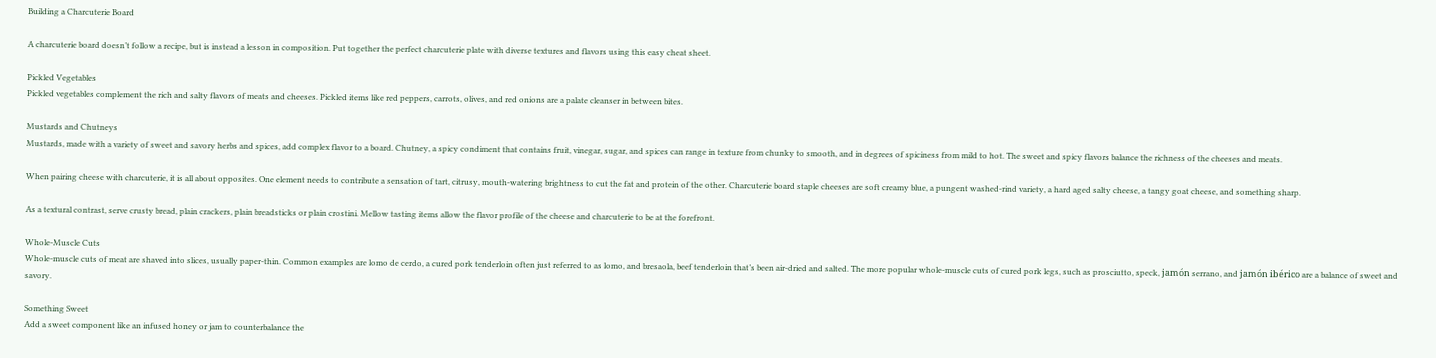Building a Charcuterie Board

A charcuterie board doesn’t follow a recipe, but is instead a lesson in composition. Put together the perfect charcuterie plate with diverse textures and flavors using this easy cheat sheet.

Pickled Vegetables
Pickled vegetables complement the rich and salty flavors of meats and cheeses. Pickled items like red peppers, carrots, olives, and red onions are a palate cleanser in between bites.

Mustards and Chutneys
Mustards, made with a variety of sweet and savory herbs and spices, add complex flavor to a board. Chutney, a spicy condiment that contains fruit, vinegar, sugar, and spices can range in texture from chunky to smooth, and in degrees of spiciness from mild to hot. The sweet and spicy flavors balance the richness of the cheeses and meats.

When pairing cheese with charcuterie, it is all about opposites. One element needs to contribute a sensation of tart, citrusy, mouth-watering brightness to cut the fat and protein of the other. Charcuterie board staple cheeses are soft creamy blue, a pungent washed-rind variety, a hard aged salty cheese, a tangy goat cheese, and something sharp.

As a textural contrast, serve crusty bread, plain crackers, plain breadsticks or plain crostini. Mellow tasting items allow the flavor profile of the cheese and charcuterie to be at the forefront.

Whole-Muscle Cuts
Whole-muscle cuts of meat are shaved into slices, usually paper-thin. Common examples are lomo de cerdo, a cured pork tenderloin often just referred to as lomo, and bresaola, beef tenderloin that’s been air-dried and salted. The more popular whole-muscle cuts of cured pork legs, such as prosciutto, speck, jamón serrano, and jamón ibérico are a balance of sweet and savory.

Something Sweet
Add a sweet component like an infused honey or jam to counterbalance the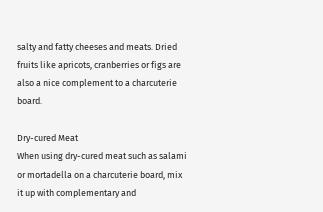salty and fatty cheeses and meats. Dried fruits like apricots, cranberries or figs are also a nice complement to a charcuterie board.

Dry-cured Meat
When using dry-cured meat such as salami or mortadella on a charcuterie board, mix it up with complementary and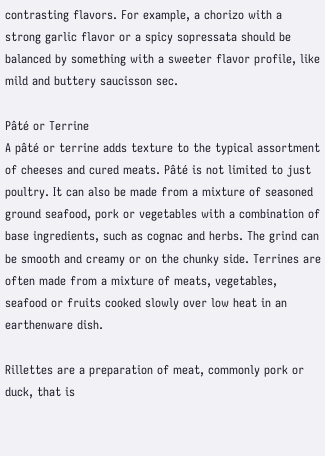contrasting flavors. For example, a chorizo with a strong garlic flavor or a spicy sopressata should be balanced by something with a sweeter flavor profile, like mild and buttery saucisson sec.

Pâté or Terrine
A pâté or terrine adds texture to the typical assortment of cheeses and cured meats. Pâté is not limited to just poultry. It can also be made from a mixture of seasoned ground seafood, pork or vegetables with a combination of base ingredients, such as cognac and herbs. The grind can be smooth and creamy or on the chunky side. Terrines are often made from a mixture of meats, vegetables, seafood or fruits cooked slowly over low heat in an earthenware dish.

Rillettes are a preparation of meat, commonly pork or duck, that is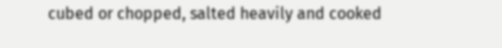cubed or chopped, salted heavily and cooked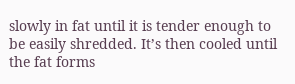slowly in fat until it is tender enough to be easily shredded. It’s then cooled until the fat forms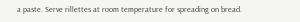a paste. Serve rillettes at room temperature for spreading on bread.